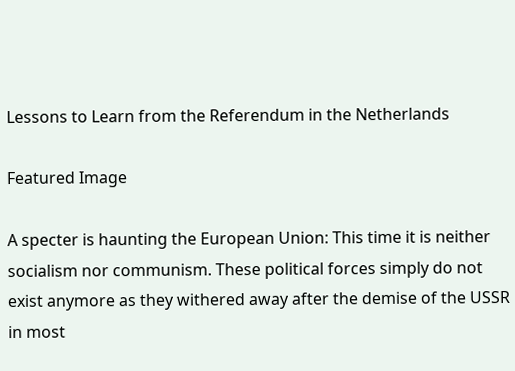Lessons to Learn from the Referendum in the Netherlands

Featured Image

A specter is haunting the European Union: This time it is neither socialism nor communism. These political forces simply do not exist anymore as they withered away after the demise of the USSR in most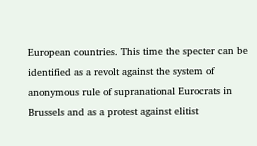European countries. This time the specter can be identified as a revolt against the system of anonymous rule of supranational Eurocrats in Brussels and as a protest against elitist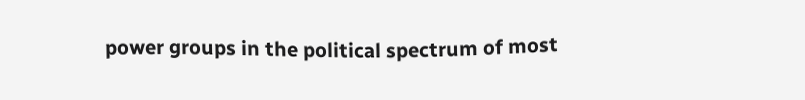power groups in the political spectrum of most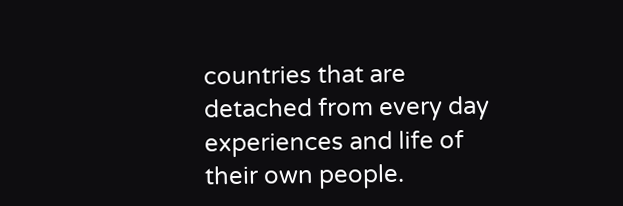countries that are detached from every day experiences and life of their own people.